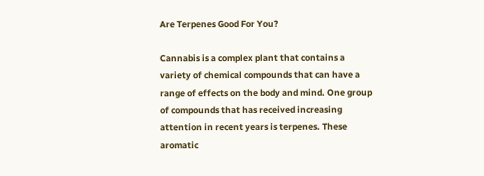Are Terpenes Good For You?

Cannabis is a complex plant that contains a variety of chemical compounds that can have a range of effects on the body and mind. One group of compounds that has received increasing attention in recent years is terpenes. These aromatic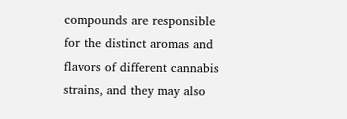compounds are responsible for the distinct aromas and flavors of different cannabis strains, and they may also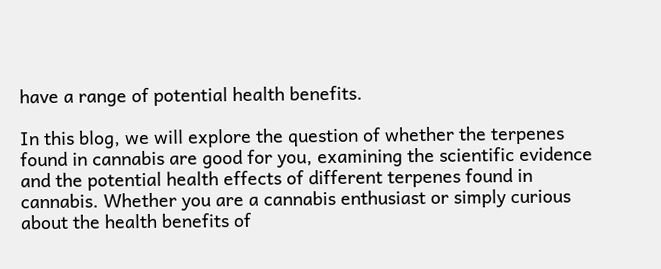have a range of potential health benefits.

In this blog, we will explore the question of whether the terpenes found in cannabis are good for you, examining the scientific evidence and the potential health effects of different terpenes found in cannabis. Whether you are a cannabis enthusiast or simply curious about the health benefits of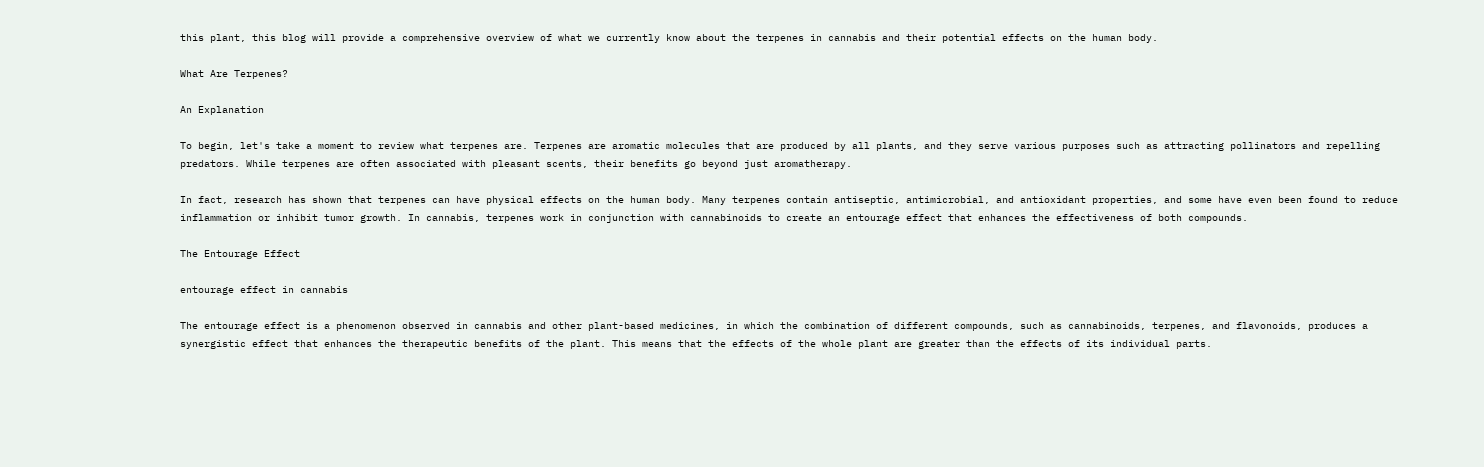this plant, this blog will provide a comprehensive overview of what we currently know about the terpenes in cannabis and their potential effects on the human body.

What Are Terpenes?

An Explanation

To begin, let's take a moment to review what terpenes are. Terpenes are aromatic molecules that are produced by all plants, and they serve various purposes such as attracting pollinators and repelling predators. While terpenes are often associated with pleasant scents, their benefits go beyond just aromatherapy.

In fact, research has shown that terpenes can have physical effects on the human body. Many terpenes contain antiseptic, antimicrobial, and antioxidant properties, and some have even been found to reduce inflammation or inhibit tumor growth. In cannabis, terpenes work in conjunction with cannabinoids to create an entourage effect that enhances the effectiveness of both compounds.

The Entourage Effect

entourage effect in cannabis

The entourage effect is a phenomenon observed in cannabis and other plant-based medicines, in which the combination of different compounds, such as cannabinoids, terpenes, and flavonoids, produces a synergistic effect that enhances the therapeutic benefits of the plant. This means that the effects of the whole plant are greater than the effects of its individual parts.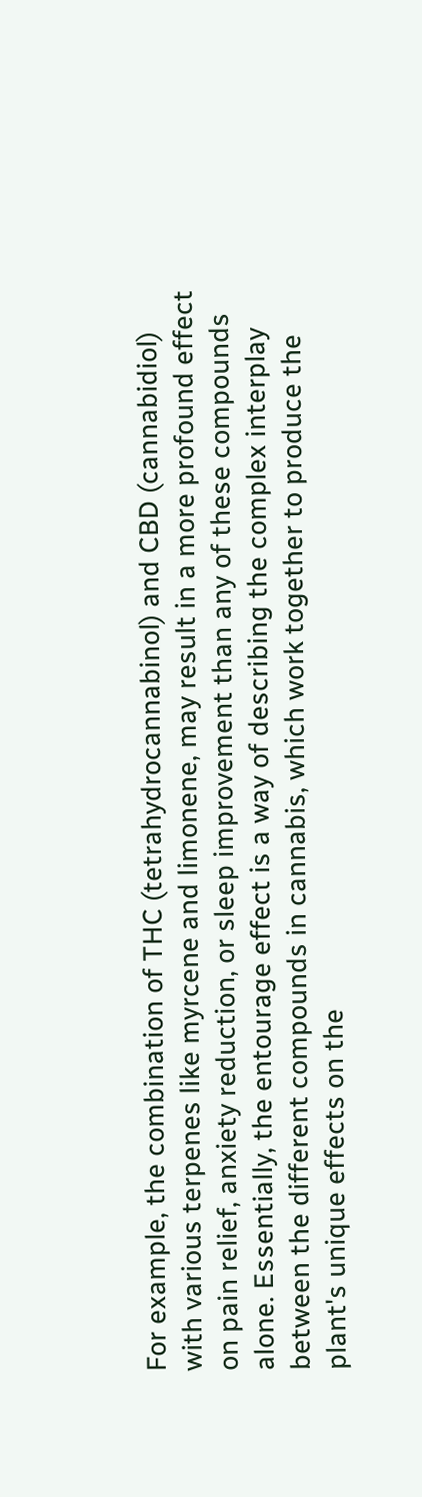For example, the combination of THC (tetrahydrocannabinol) and CBD (cannabidiol) with various terpenes like myrcene and limonene, may result in a more profound effect on pain relief, anxiety reduction, or sleep improvement than any of these compounds alone. Essentially, the entourage effect is a way of describing the complex interplay between the different compounds in cannabis, which work together to produce the plant's unique effects on the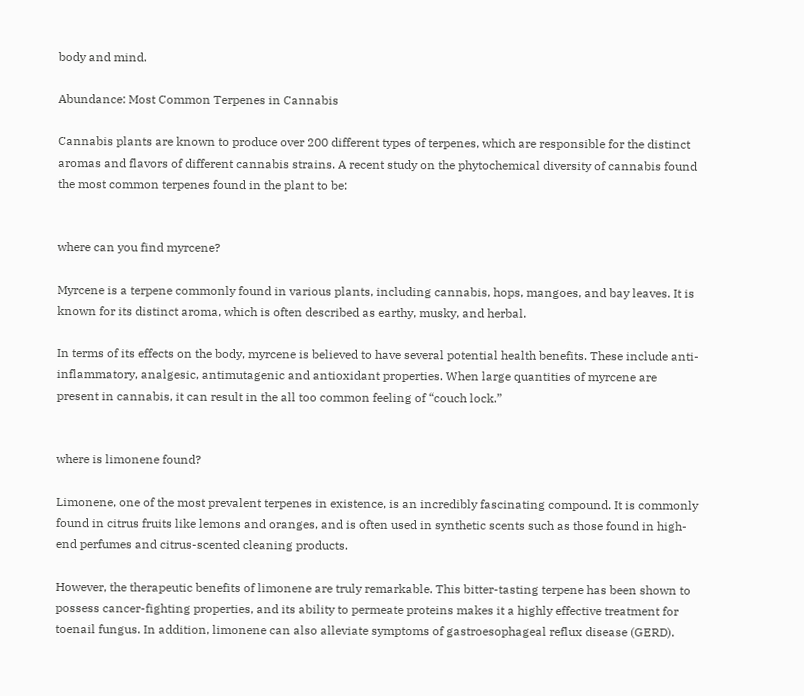body and mind.

Abundance: Most Common Terpenes in Cannabis

Cannabis plants are known to produce over 200 different types of terpenes, which are responsible for the distinct aromas and flavors of different cannabis strains. A recent study on the phytochemical diversity of cannabis found the most common terpenes found in the plant to be:


where can you find myrcene?

Myrcene is a terpene commonly found in various plants, including cannabis, hops, mangoes, and bay leaves. It is known for its distinct aroma, which is often described as earthy, musky, and herbal.

In terms of its effects on the body, myrcene is believed to have several potential health benefits. These include anti-inflammatory, analgesic, antimutagenic and antioxidant properties. When large quantities of myrcene are present in cannabis, it can result in the all too common feeling of “couch lock.”


where is limonene found?

Limonene, one of the most prevalent terpenes in existence, is an incredibly fascinating compound. It is commonly found in citrus fruits like lemons and oranges, and is often used in synthetic scents such as those found in high-end perfumes and citrus-scented cleaning products.

However, the therapeutic benefits of limonene are truly remarkable. This bitter-tasting terpene has been shown to possess cancer-fighting properties, and its ability to permeate proteins makes it a highly effective treatment for toenail fungus. In addition, limonene can also alleviate symptoms of gastroesophageal reflux disease (GERD).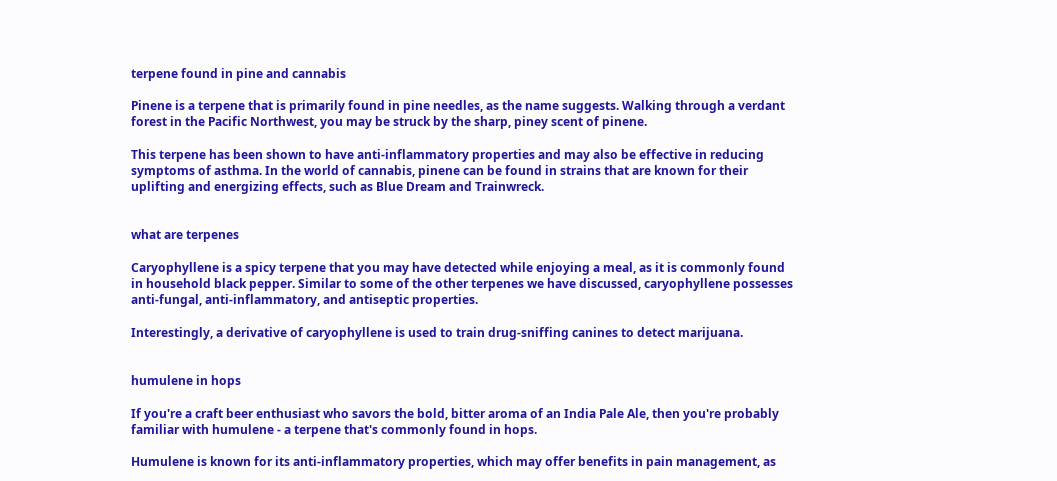terpene found in pine and cannabis

Pinene is a terpene that is primarily found in pine needles, as the name suggests. Walking through a verdant forest in the Pacific Northwest, you may be struck by the sharp, piney scent of pinene.

This terpene has been shown to have anti-inflammatory properties and may also be effective in reducing symptoms of asthma. In the world of cannabis, pinene can be found in strains that are known for their uplifting and energizing effects, such as Blue Dream and Trainwreck.


what are terpenes

Caryophyllene is a spicy terpene that you may have detected while enjoying a meal, as it is commonly found in household black pepper. Similar to some of the other terpenes we have discussed, caryophyllene possesses anti-fungal, anti-inflammatory, and antiseptic properties.

Interestingly, a derivative of caryophyllene is used to train drug-sniffing canines to detect marijuana.


humulene in hops

If you're a craft beer enthusiast who savors the bold, bitter aroma of an India Pale Ale, then you're probably familiar with humulene - a terpene that's commonly found in hops.

Humulene is known for its anti-inflammatory properties, which may offer benefits in pain management, as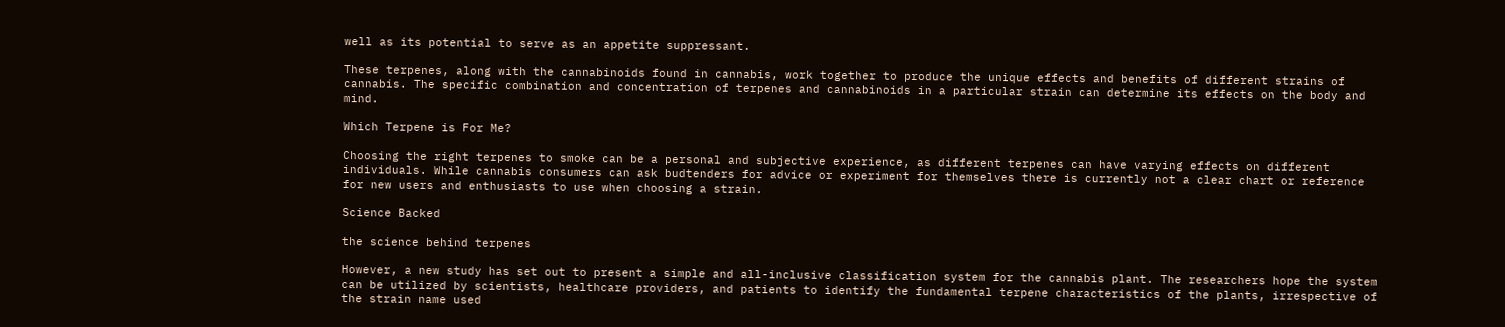well as its potential to serve as an appetite suppressant.

These terpenes, along with the cannabinoids found in cannabis, work together to produce the unique effects and benefits of different strains of cannabis. The specific combination and concentration of terpenes and cannabinoids in a particular strain can determine its effects on the body and mind.

Which Terpene is For Me?

Choosing the right terpenes to smoke can be a personal and subjective experience, as different terpenes can have varying effects on different individuals. While cannabis consumers can ask budtenders for advice or experiment for themselves there is currently not a clear chart or reference for new users and enthusiasts to use when choosing a strain.

Science Backed

the science behind terpenes

However, a new study has set out to present a simple and all-inclusive classification system for the cannabis plant. The researchers hope the system can be utilized by scientists, healthcare providers, and patients to identify the fundamental terpene characteristics of the plants, irrespective of the strain name used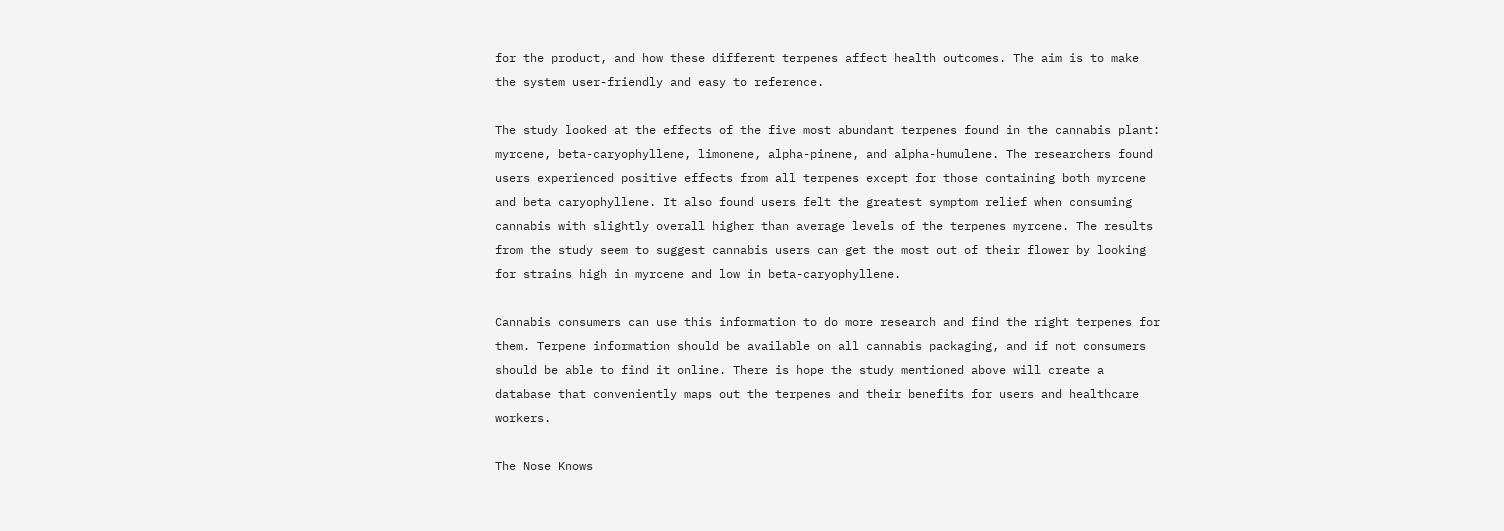for the product, and how these different terpenes affect health outcomes. The aim is to make the system user-friendly and easy to reference.

The study looked at the effects of the five most abundant terpenes found in the cannabis plant: myrcene, beta-caryophyllene, limonene, alpha-pinene, and alpha-humulene. The researchers found users experienced positive effects from all terpenes except for those containing both myrcene and beta caryophyllene. It also found users felt the greatest symptom relief when consuming cannabis with slightly overall higher than average levels of the terpenes myrcene. The results from the study seem to suggest cannabis users can get the most out of their flower by looking for strains high in myrcene and low in beta-caryophyllene.

Cannabis consumers can use this information to do more research and find the right terpenes for them. Terpene information should be available on all cannabis packaging, and if not consumers should be able to find it online. There is hope the study mentioned above will create a database that conveniently maps out the terpenes and their benefits for users and healthcare workers.

The Nose Knows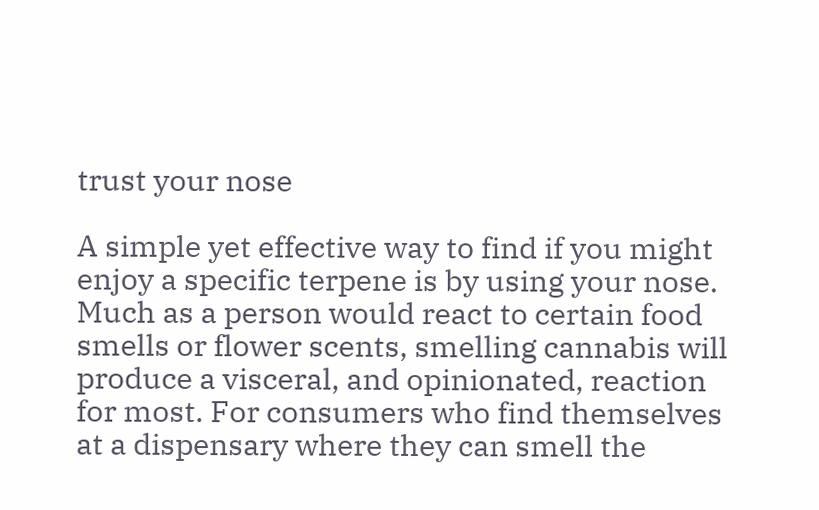trust your nose

A simple yet effective way to find if you might enjoy a specific terpene is by using your nose. Much as a person would react to certain food smells or flower scents, smelling cannabis will produce a visceral, and opinionated, reaction for most. For consumers who find themselves at a dispensary where they can smell the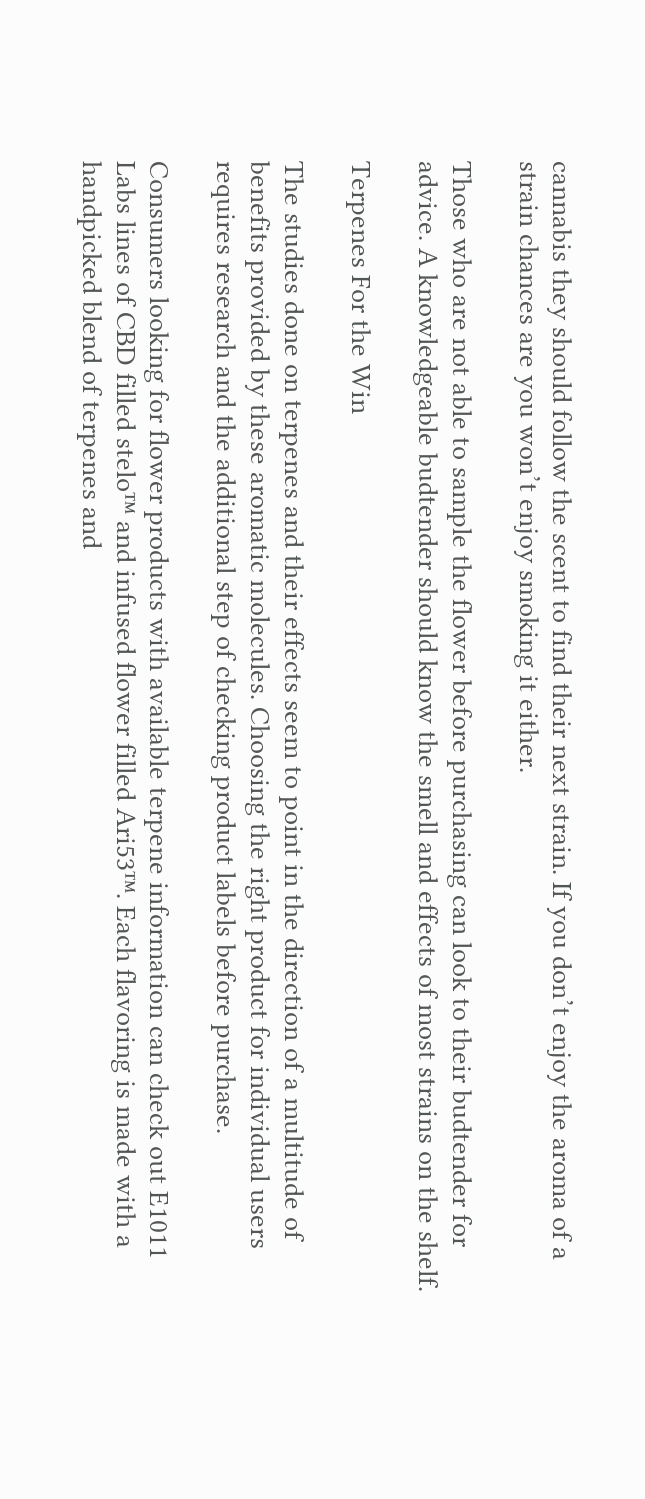cannabis they should follow the scent to find their next strain. If you don’t enjoy the aroma of a strain chances are you won’t enjoy smoking it either.

Those who are not able to sample the flower before purchasing can look to their budtender for advice. A knowledgeable budtender should know the smell and effects of most strains on the shelf.

Terpenes For the Win

The studies done on terpenes and their effects seem to point in the direction of a multitude of benefits provided by these aromatic molecules. Choosing the right product for individual users requires research and the additional step of checking product labels before purchase.

Consumers looking for flower products with available terpene information can check out E1011 Labs lines of CBD filled stelo™ and infused flower filled Ari53™. Each flavoring is made with a handpicked blend of terpenes and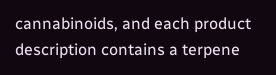cannabinoids, and each product description contains a terpene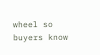wheel so buyers know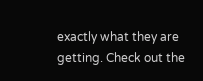exactly what they are getting. Check out the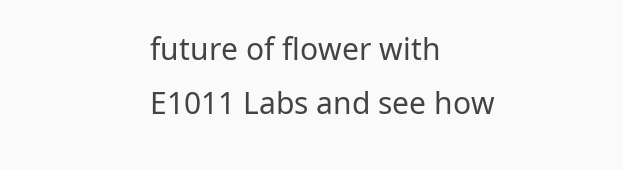future of flower with E1011 Labs and see how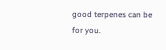good terpenes can be for you.